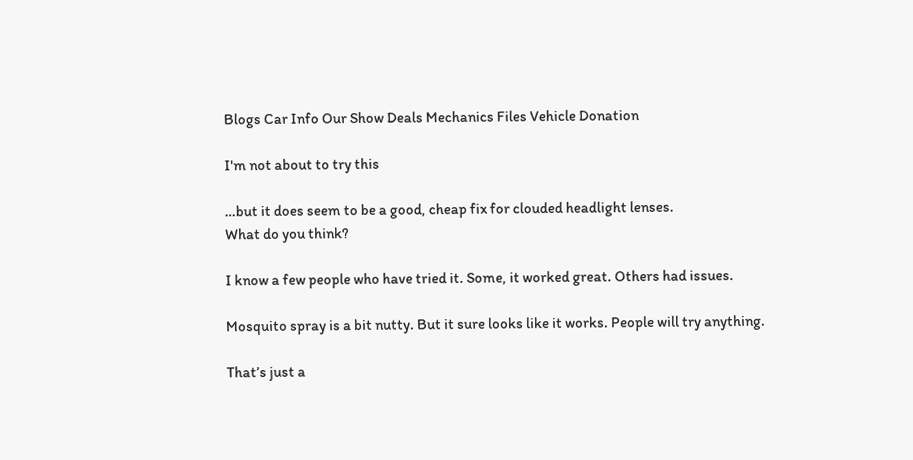Blogs Car Info Our Show Deals Mechanics Files Vehicle Donation

I'm not about to try this

…but it does seem to be a good, cheap fix for clouded headlight lenses.
What do you think?

I know a few people who have tried it. Some, it worked great. Others had issues.

Mosquito spray is a bit nutty. But it sure looks like it works. People will try anything.

That’s just a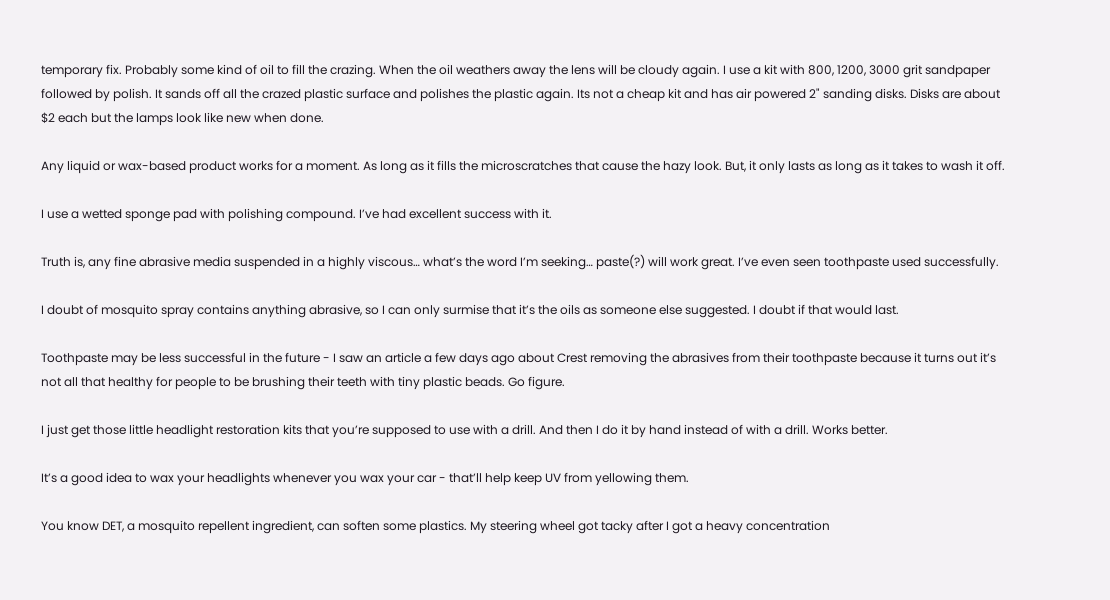temporary fix. Probably some kind of oil to fill the crazing. When the oil weathers away the lens will be cloudy again. I use a kit with 800, 1200, 3000 grit sandpaper followed by polish. It sands off all the crazed plastic surface and polishes the plastic again. Its not a cheap kit and has air powered 2" sanding disks. Disks are about $2 each but the lamps look like new when done.

Any liquid or wax-based product works for a moment. As long as it fills the microscratches that cause the hazy look. But, it only lasts as long as it takes to wash it off.

I use a wetted sponge pad with polishing compound. I’ve had excellent success with it.

Truth is, any fine abrasive media suspended in a highly viscous… what’s the word I’m seeking… paste(?) will work great. I’ve even seen toothpaste used successfully.

I doubt of mosquito spray contains anything abrasive, so I can only surmise that it’s the oils as someone else suggested. I doubt if that would last.

Toothpaste may be less successful in the future - I saw an article a few days ago about Crest removing the abrasives from their toothpaste because it turns out it’s not all that healthy for people to be brushing their teeth with tiny plastic beads. Go figure.

I just get those little headlight restoration kits that you’re supposed to use with a drill. And then I do it by hand instead of with a drill. Works better.

It’s a good idea to wax your headlights whenever you wax your car - that’ll help keep UV from yellowing them.

You know DET, a mosquito repellent ingredient, can soften some plastics. My steering wheel got tacky after I got a heavy concentration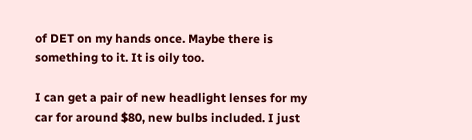of DET on my hands once. Maybe there is something to it. It is oily too.

I can get a pair of new headlight lenses for my car for around $80, new bulbs included. I just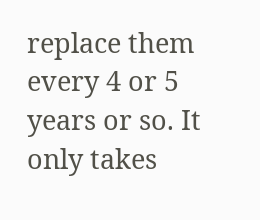replace them every 4 or 5 years or so. It only takes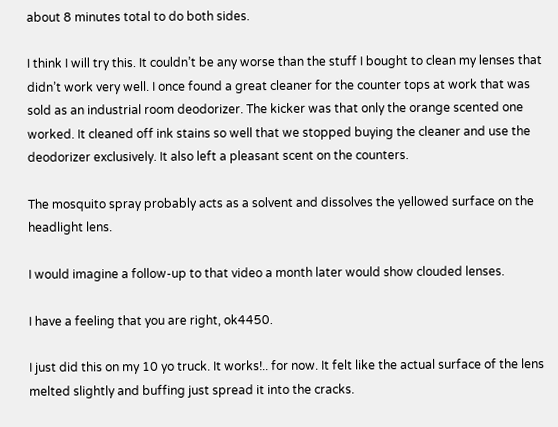about 8 minutes total to do both sides.

I think I will try this. It couldn’t be any worse than the stuff I bought to clean my lenses that didn’t work very well. I once found a great cleaner for the counter tops at work that was sold as an industrial room deodorizer. The kicker was that only the orange scented one worked. It cleaned off ink stains so well that we stopped buying the cleaner and use the deodorizer exclusively. It also left a pleasant scent on the counters.

The mosquito spray probably acts as a solvent and dissolves the yellowed surface on the headlight lens.

I would imagine a follow-up to that video a month later would show clouded lenses.

I have a feeling that you are right, ok4450.

I just did this on my 10 yo truck. It works!.. for now. It felt like the actual surface of the lens melted slightly and buffing just spread it into the cracks.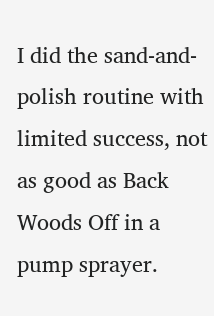I did the sand-and-polish routine with limited success, not as good as Back Woods Off in a pump sprayer.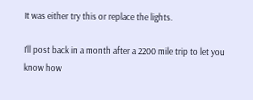It was either try this or replace the lights.

I’ll post back in a month after a 2200 mile trip to let you know how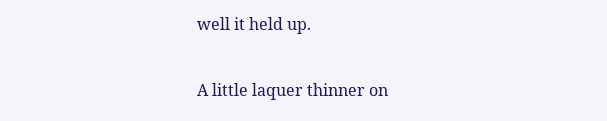well it held up.

A little laquer thinner on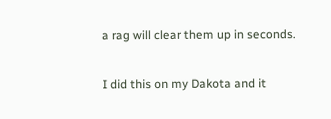a rag will clear them up in seconds.

I did this on my Dakota and it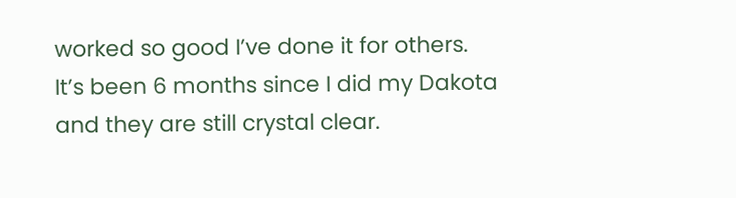worked so good I’ve done it for others.
It’s been 6 months since I did my Dakota and they are still crystal clear.